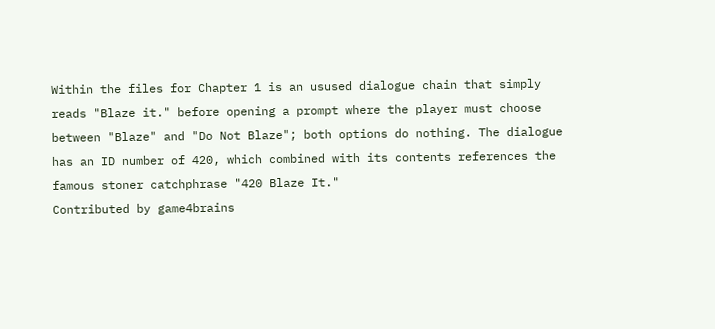Within the files for Chapter 1 is an usused dialogue chain that simply reads "Blaze it." before opening a prompt where the player must choose between "Blaze" and "Do Not Blaze"; both options do nothing. The dialogue has an ID number of 420, which combined with its contents references the famous stoner catchphrase "420 Blaze It."
Contributed by game4brains